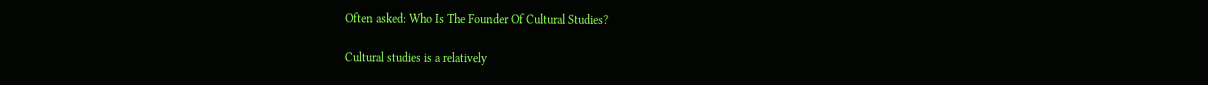Often asked: Who Is The Founder Of Cultural Studies?

Cultural studies is a relatively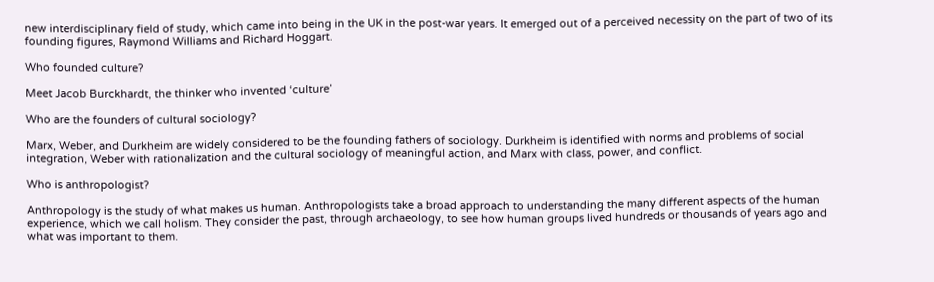new interdisciplinary field of study, which came into being in the UK in the post-war years. It emerged out of a perceived necessity on the part of two of its founding figures, Raymond Williams and Richard Hoggart.

Who founded culture?

Meet Jacob Burckhardt, the thinker who invented ‘culture’

Who are the founders of cultural sociology?

Marx, Weber, and Durkheim are widely considered to be the founding fathers of sociology. Durkheim is identified with norms and problems of social integration, Weber with rationalization and the cultural sociology of meaningful action, and Marx with class, power, and conflict.

Who is anthropologist?

Anthropology is the study of what makes us human. Anthropologists take a broad approach to understanding the many different aspects of the human experience, which we call holism. They consider the past, through archaeology, to see how human groups lived hundreds or thousands of years ago and what was important to them.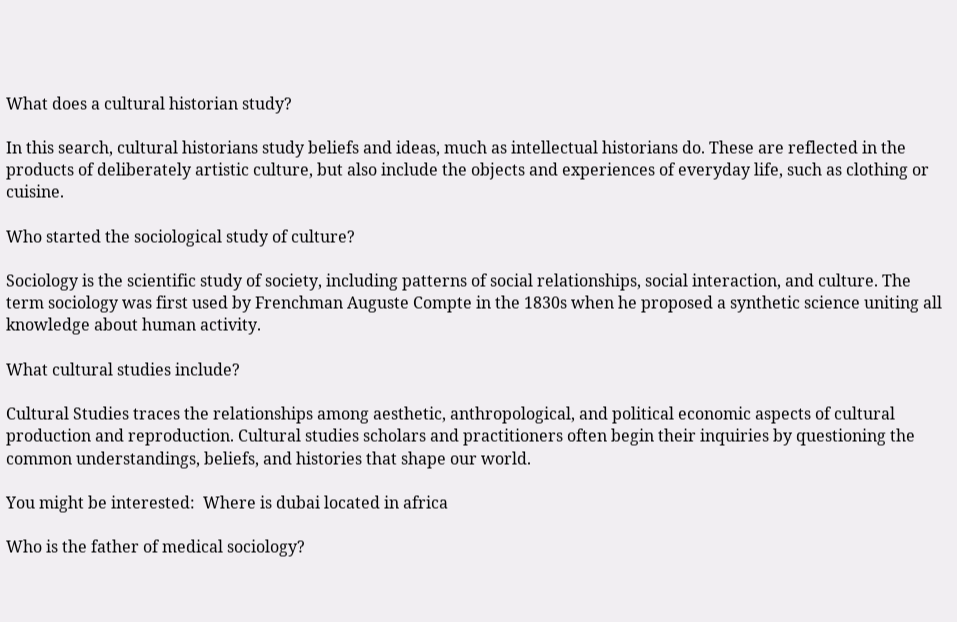What does a cultural historian study?

In this search, cultural historians study beliefs and ideas, much as intellectual historians do. These are reflected in the products of deliberately artistic culture, but also include the objects and experiences of everyday life, such as clothing or cuisine.

Who started the sociological study of culture?

Sociology is the scientific study of society, including patterns of social relationships, social interaction, and culture. The term sociology was first used by Frenchman Auguste Compte in the 1830s when he proposed a synthetic science uniting all knowledge about human activity.

What cultural studies include?

Cultural Studies traces the relationships among aesthetic, anthropological, and political economic aspects of cultural production and reproduction. Cultural studies scholars and practitioners often begin their inquiries by questioning the common understandings, beliefs, and histories that shape our world.

You might be interested:  Where is dubai located in africa

Who is the father of medical sociology?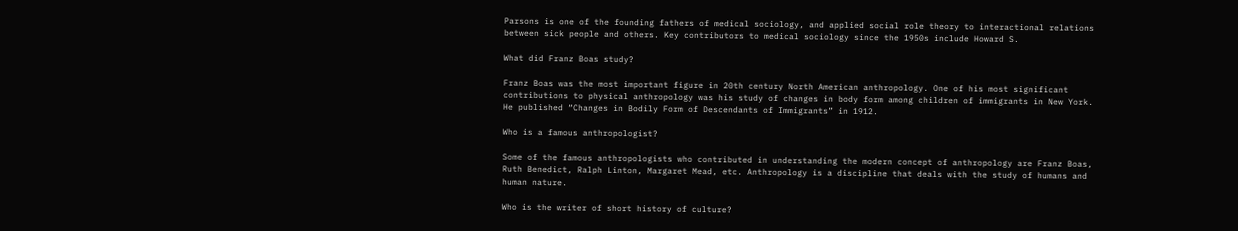Parsons is one of the founding fathers of medical sociology, and applied social role theory to interactional relations between sick people and others. Key contributors to medical sociology since the 1950s include Howard S.

What did Franz Boas study?

Franz Boas was the most important figure in 20th century North American anthropology. One of his most significant contributions to physical anthropology was his study of changes in body form among children of immigrants in New York. He published “Changes in Bodily Form of Descendants of Immigrants” in 1912.

Who is a famous anthropologist?

Some of the famous anthropologists who contributed in understanding the modern concept of anthropology are Franz Boas, Ruth Benedict, Ralph Linton, Margaret Mead, etc. Anthropology is a discipline that deals with the study of humans and human nature.

Who is the writer of short history of culture?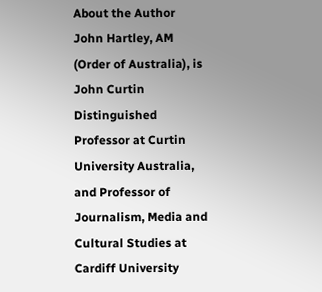About the Author John Hartley, AM (Order of Australia), is John Curtin Distinguished Professor at Curtin University Australia, and Professor of Journalism, Media and Cultural Studies at Cardiff University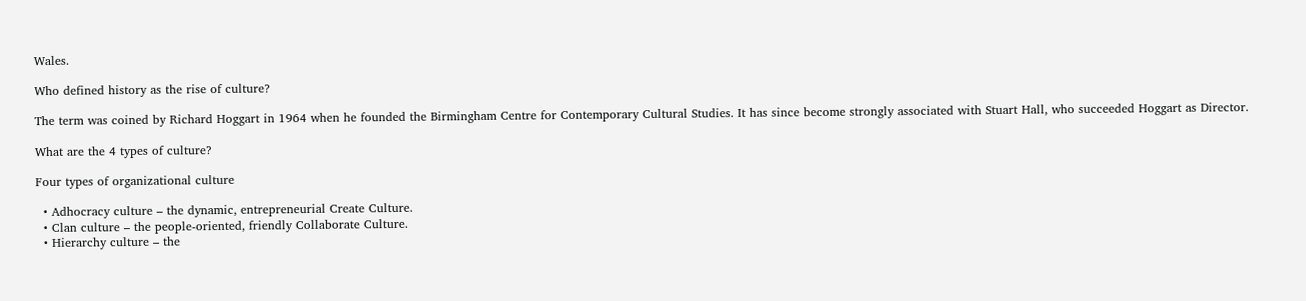Wales.

Who defined history as the rise of culture?

The term was coined by Richard Hoggart in 1964 when he founded the Birmingham Centre for Contemporary Cultural Studies. It has since become strongly associated with Stuart Hall, who succeeded Hoggart as Director.

What are the 4 types of culture?

Four types of organizational culture

  • Adhocracy culture – the dynamic, entrepreneurial Create Culture.
  • Clan culture – the people-oriented, friendly Collaborate Culture.
  • Hierarchy culture – the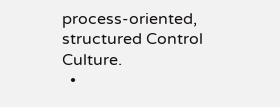process-oriented, structured Control Culture.
  •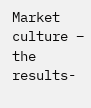Market culture – the results-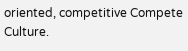oriented, competitive Compete Culture.